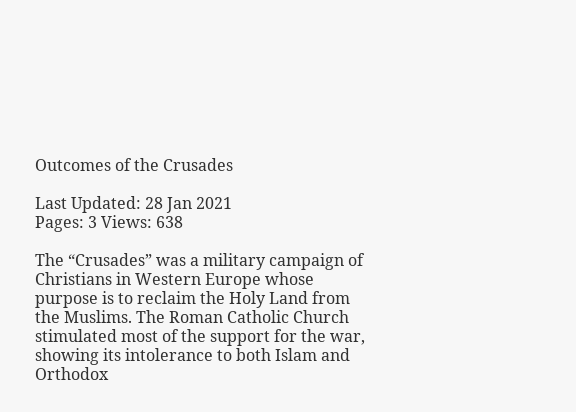Outcomes of the Crusades

Last Updated: 28 Jan 2021
Pages: 3 Views: 638

The “Crusades” was a military campaign of Christians in Western Europe whose purpose is to reclaim the Holy Land from the Muslims. The Roman Catholic Church stimulated most of the support for the war, showing its intolerance to both Islam and Orthodox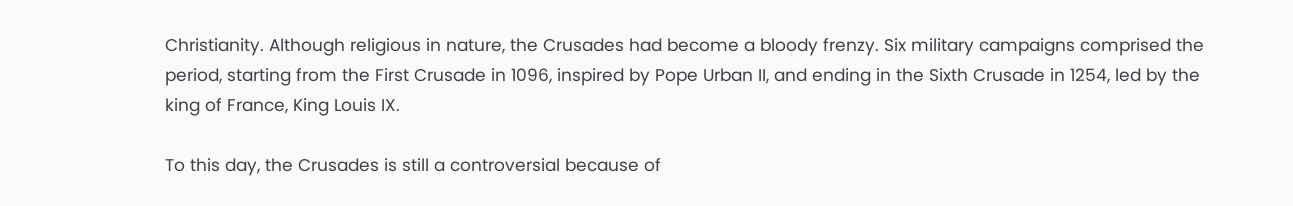Christianity. Although religious in nature, the Crusades had become a bloody frenzy. Six military campaigns comprised the period, starting from the First Crusade in 1096, inspired by Pope Urban II, and ending in the Sixth Crusade in 1254, led by the king of France, King Louis IX.

To this day, the Crusades is still a controversial because of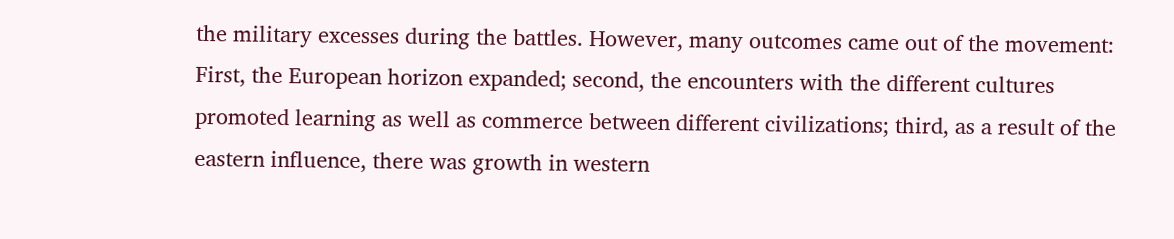the military excesses during the battles. However, many outcomes came out of the movement: First, the European horizon expanded; second, the encounters with the different cultures promoted learning as well as commerce between different civilizations; third, as a result of the eastern influence, there was growth in western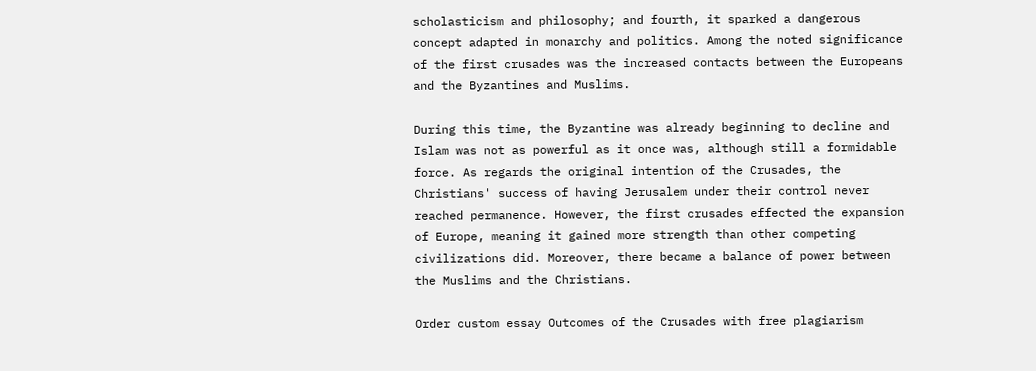scholasticism and philosophy; and fourth, it sparked a dangerous concept adapted in monarchy and politics. Among the noted significance of the first crusades was the increased contacts between the Europeans and the Byzantines and Muslims.

During this time, the Byzantine was already beginning to decline and Islam was not as powerful as it once was, although still a formidable force. As regards the original intention of the Crusades, the Christians' success of having Jerusalem under their control never reached permanence. However, the first crusades effected the expansion of Europe, meaning it gained more strength than other competing civilizations did. Moreover, there became a balance of power between the Muslims and the Christians.

Order custom essay Outcomes of the Crusades with free plagiarism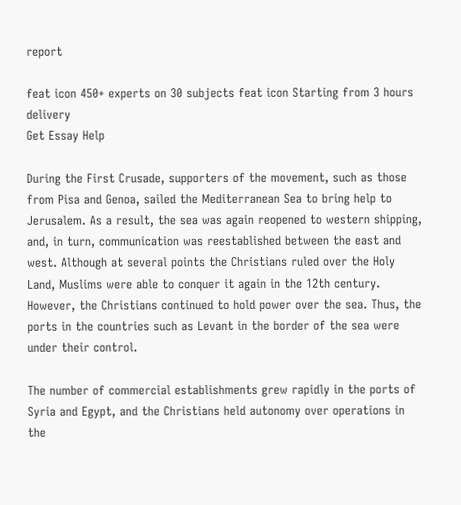report

feat icon 450+ experts on 30 subjects feat icon Starting from 3 hours delivery
Get Essay Help

During the First Crusade, supporters of the movement, such as those from Pisa and Genoa, sailed the Mediterranean Sea to bring help to Jerusalem. As a result, the sea was again reopened to western shipping, and, in turn, communication was reestablished between the east and west. Although at several points the Christians ruled over the Holy Land, Muslims were able to conquer it again in the 12th century. However, the Christians continued to hold power over the sea. Thus, the ports in the countries such as Levant in the border of the sea were under their control.

The number of commercial establishments grew rapidly in the ports of Syria and Egypt, and the Christians held autonomy over operations in the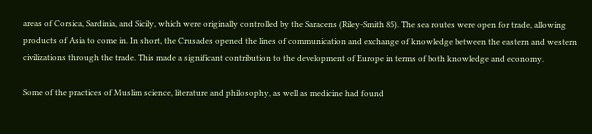areas of Corsica, Sardinia, and Sicily, which were originally controlled by the Saracens (Riley-Smith 85). The sea routes were open for trade, allowing products of Asia to come in. In short, the Crusades opened the lines of communication and exchange of knowledge between the eastern and western civilizations through the trade. This made a significant contribution to the development of Europe in terms of both knowledge and economy.

Some of the practices of Muslim science, literature and philosophy, as well as medicine had found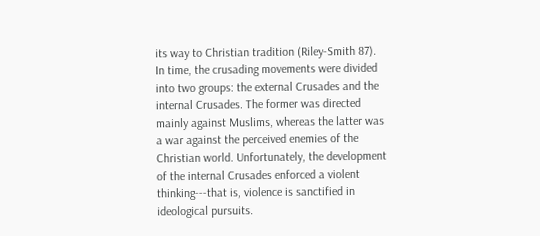its way to Christian tradition (Riley-Smith 87). In time, the crusading movements were divided into two groups: the external Crusades and the internal Crusades. The former was directed mainly against Muslims, whereas the latter was a war against the perceived enemies of the Christian world. Unfortunately, the development of the internal Crusades enforced a violent thinking---that is, violence is sanctified in ideological pursuits.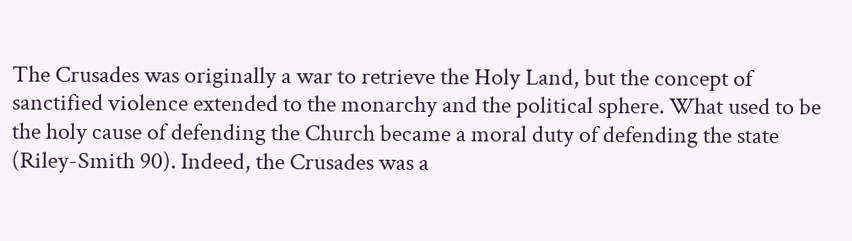The Crusades was originally a war to retrieve the Holy Land, but the concept of sanctified violence extended to the monarchy and the political sphere. What used to be the holy cause of defending the Church became a moral duty of defending the state (Riley-Smith 90). Indeed, the Crusades was a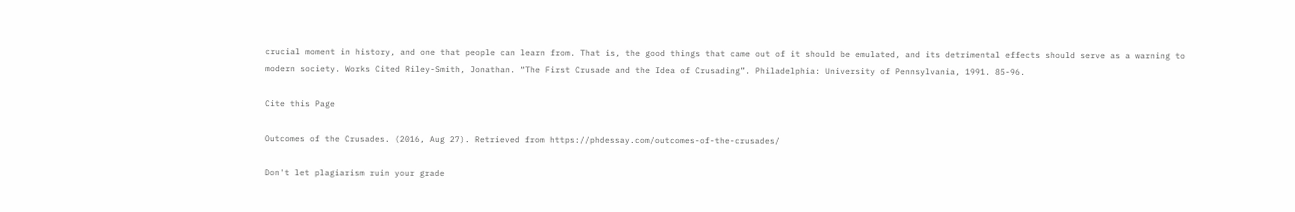crucial moment in history, and one that people can learn from. That is, the good things that came out of it should be emulated, and its detrimental effects should serve as a warning to modern society. Works Cited Riley-Smith, Jonathan. “The First Crusade and the Idea of Crusading”. Philadelphia: University of Pennsylvania, 1991. 85-96.

Cite this Page

Outcomes of the Crusades. (2016, Aug 27). Retrieved from https://phdessay.com/outcomes-of-the-crusades/

Don't let plagiarism ruin your grade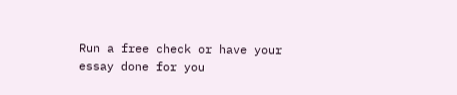Run a free check or have your essay done for you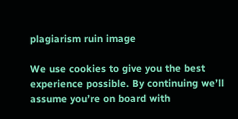plagiarism ruin image

We use cookies to give you the best experience possible. By continuing we’ll assume you’re on board with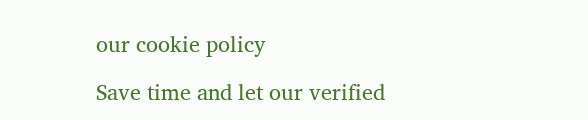our cookie policy

Save time and let our verified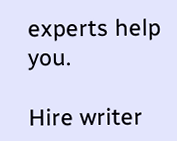experts help you.

Hire writer